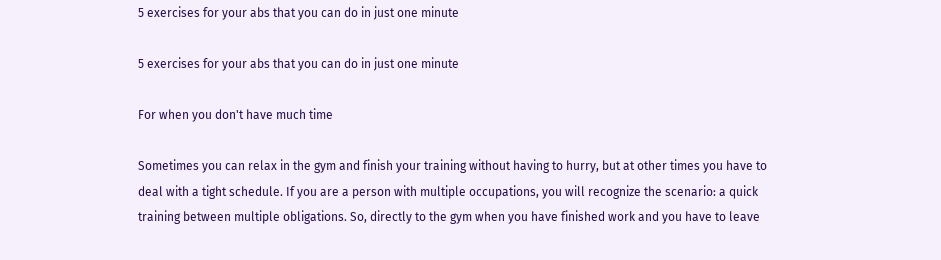5 exercises for your abs that you can do in just one minute

5 exercises for your abs that you can do in just one minute

For when you don't have much time

Sometimes you can relax in the gym and finish your training without having to hurry, but at other times you have to deal with a tight schedule. If you are a person with multiple occupations, you will recognize the scenario: a quick training between multiple obligations. So, directly to the gym when you have finished work and you have to leave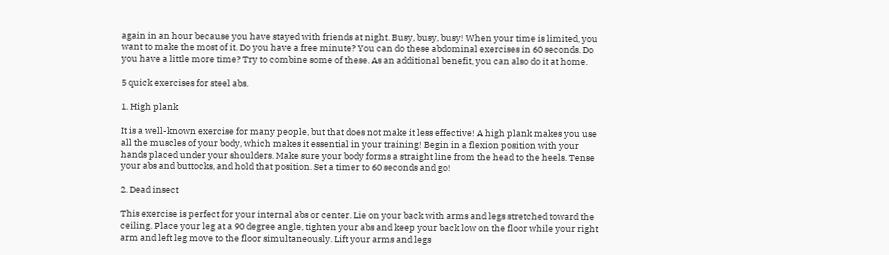again in an hour because you have stayed with friends at night. Busy, busy, busy! When your time is limited, you want to make the most of it. Do you have a free minute? You can do these abdominal exercises in 60 seconds. Do you have a little more time? Try to combine some of these. As an additional benefit, you can also do it at home.

5 quick exercises for steel abs.

1. High plank

It is a well-known exercise for many people, but that does not make it less effective! A high plank makes you use all the muscles of your body, which makes it essential in your training! Begin in a flexion position with your hands placed under your shoulders. Make sure your body forms a straight line from the head to the heels. Tense your abs and buttocks, and hold that position. Set a timer to 60 seconds and go!

2. Dead insect

This exercise is perfect for your internal abs or center. Lie on your back with arms and legs stretched toward the ceiling. Place your leg at a 90 degree angle, tighten your abs and keep your back low on the floor while your right arm and left leg move to the floor simultaneously. Lift your arms and legs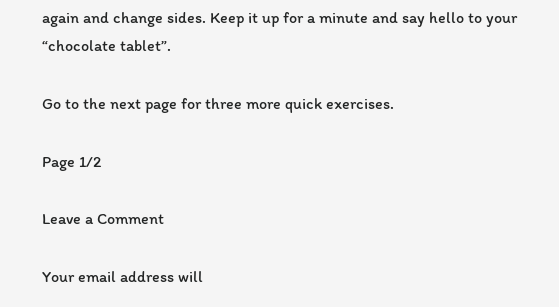again and change sides. Keep it up for a minute and say hello to your “chocolate tablet”.

Go to the next page for three more quick exercises.

Page 1/2

Leave a Comment

Your email address will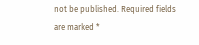not be published. Required fields are marked *